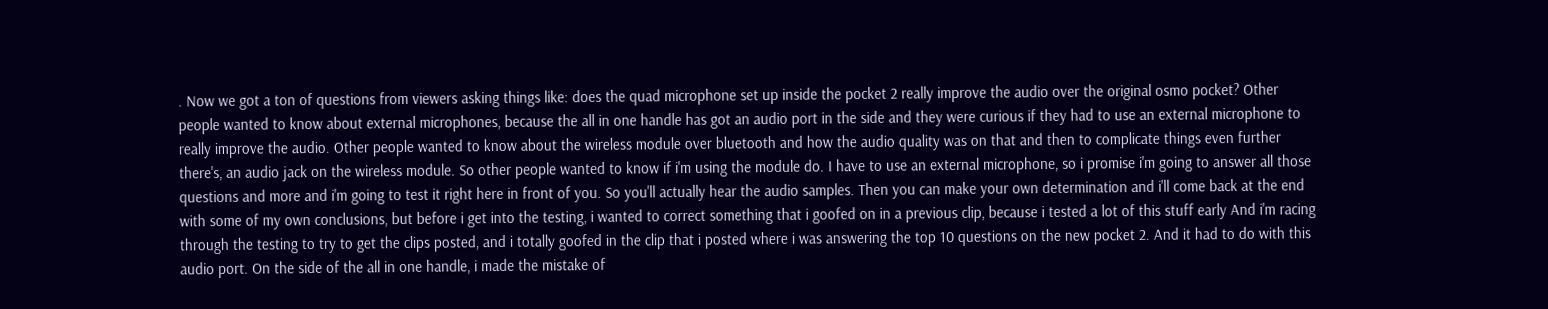. Now we got a ton of questions from viewers asking things like: does the quad microphone set up inside the pocket 2 really improve the audio over the original osmo pocket? Other people wanted to know about external microphones, because the all in one handle has got an audio port in the side and they were curious if they had to use an external microphone to really improve the audio. Other people wanted to know about the wireless module over bluetooth and how the audio quality was on that and then to complicate things even further there's, an audio jack on the wireless module. So other people wanted to know if i'm using the module do. I have to use an external microphone, so i promise i'm going to answer all those questions and more and i'm going to test it right here in front of you. So you'll actually hear the audio samples. Then you can make your own determination and i'll come back at the end with some of my own conclusions, but before i get into the testing, i wanted to correct something that i goofed on in a previous clip, because i tested a lot of this stuff early And i'm racing through the testing to try to get the clips posted, and i totally goofed in the clip that i posted where i was answering the top 10 questions on the new pocket 2. And it had to do with this audio port. On the side of the all in one handle, i made the mistake of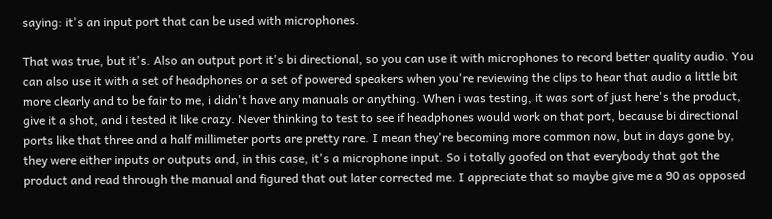saying: it's an input port that can be used with microphones.

That was true, but it's. Also an output port it's bi directional, so you can use it with microphones to record better quality audio. You can also use it with a set of headphones or a set of powered speakers when you're reviewing the clips to hear that audio a little bit more clearly and to be fair to me, i didn't have any manuals or anything. When i was testing, it was sort of just here's the product, give it a shot, and i tested it like crazy. Never thinking to test to see if headphones would work on that port, because bi directional ports like that three and a half millimeter ports are pretty rare. I mean they're becoming more common now, but in days gone by, they were either inputs or outputs and, in this case, it's a microphone input. So i totally goofed on that everybody that got the product and read through the manual and figured that out later corrected me. I appreciate that so maybe give me a 90 as opposed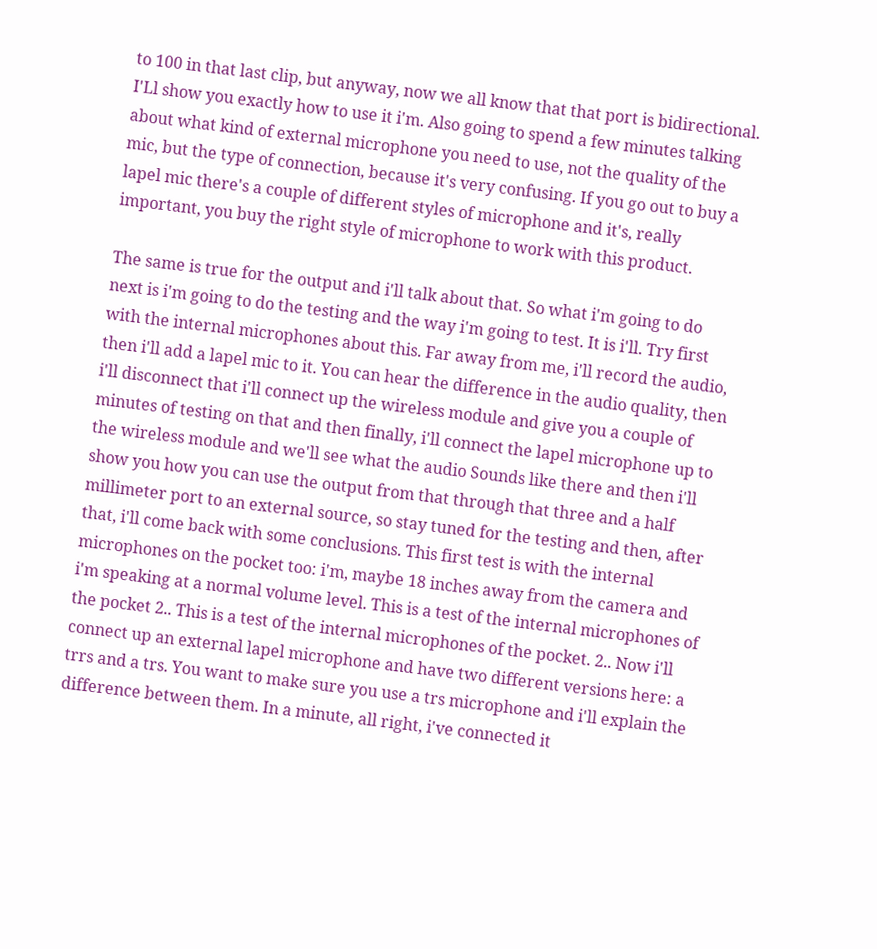to 100 in that last clip, but anyway, now we all know that that port is bidirectional. I'Ll show you exactly how to use it i'm. Also going to spend a few minutes talking about what kind of external microphone you need to use, not the quality of the mic, but the type of connection, because it's very confusing. If you go out to buy a lapel mic there's a couple of different styles of microphone and it's, really important, you buy the right style of microphone to work with this product.

The same is true for the output and i'll talk about that. So what i'm going to do next is i'm going to do the testing and the way i'm going to test. It is i'll. Try first with the internal microphones about this. Far away from me, i'll record the audio, then i'll add a lapel mic to it. You can hear the difference in the audio quality, then i'll disconnect that i'll connect up the wireless module and give you a couple of minutes of testing on that and then finally, i'll connect the lapel microphone up to the wireless module and we'll see what the audio Sounds like there and then i'll show you how you can use the output from that through that three and a half millimeter port to an external source, so stay tuned for the testing and then, after that, i'll come back with some conclusions. This first test is with the internal microphones on the pocket too: i'm, maybe 18 inches away from the camera and i'm speaking at a normal volume level. This is a test of the internal microphones of the pocket 2.. This is a test of the internal microphones of the pocket. 2.. Now i'll connect up an external lapel microphone and have two different versions here: a trrs and a trs. You want to make sure you use a trs microphone and i'll explain the difference between them. In a minute, all right, i've connected it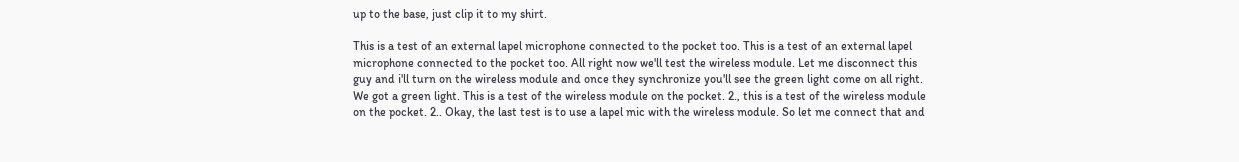up to the base, just clip it to my shirt.

This is a test of an external lapel microphone connected to the pocket too. This is a test of an external lapel microphone connected to the pocket too. All right now we'll test the wireless module. Let me disconnect this guy and i'll turn on the wireless module and once they synchronize you'll see the green light come on all right. We got a green light. This is a test of the wireless module on the pocket. 2., this is a test of the wireless module on the pocket. 2.. Okay, the last test is to use a lapel mic with the wireless module. So let me connect that and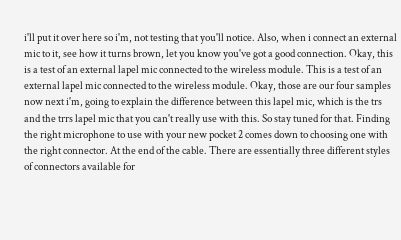i'll put it over here so i'm, not testing that you'll notice. Also, when i connect an external mic to it, see how it turns brown, let you know you've got a good connection. Okay, this is a test of an external lapel mic connected to the wireless module. This is a test of an external lapel mic connected to the wireless module. Okay, those are our four samples now next i'm, going to explain the difference between this lapel mic, which is the trs and the trrs lapel mic that you can't really use with this. So stay tuned for that. Finding the right microphone to use with your new pocket 2 comes down to choosing one with the right connector. At the end of the cable. There are essentially three different styles of connectors available for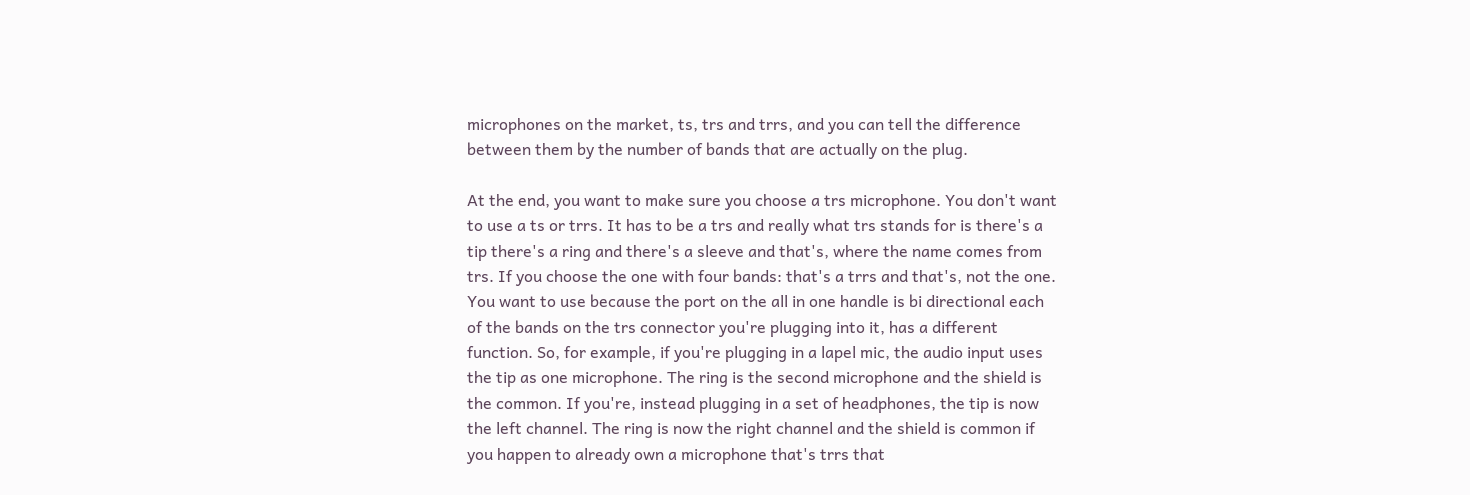microphones on the market, ts, trs and trrs, and you can tell the difference between them by the number of bands that are actually on the plug.

At the end, you want to make sure you choose a trs microphone. You don't want to use a ts or trrs. It has to be a trs and really what trs stands for is there's a tip there's a ring and there's a sleeve and that's, where the name comes from trs. If you choose the one with four bands: that's a trrs and that's, not the one. You want to use because the port on the all in one handle is bi directional each of the bands on the trs connector you're plugging into it, has a different function. So, for example, if you're plugging in a lapel mic, the audio input uses the tip as one microphone. The ring is the second microphone and the shield is the common. If you're, instead plugging in a set of headphones, the tip is now the left channel. The ring is now the right channel and the shield is common if you happen to already own a microphone that's trrs that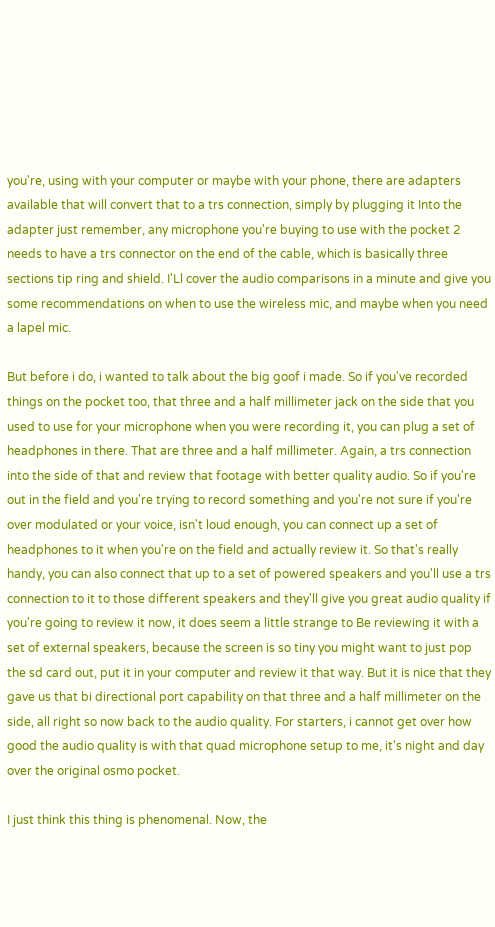you're, using with your computer or maybe with your phone, there are adapters available that will convert that to a trs connection, simply by plugging it Into the adapter just remember, any microphone you're buying to use with the pocket 2 needs to have a trs connector on the end of the cable, which is basically three sections tip ring and shield. I'Ll cover the audio comparisons in a minute and give you some recommendations on when to use the wireless mic, and maybe when you need a lapel mic.

But before i do, i wanted to talk about the big goof i made. So if you've recorded things on the pocket too, that three and a half millimeter jack on the side that you used to use for your microphone when you were recording it, you can plug a set of headphones in there. That are three and a half millimeter. Again, a trs connection into the side of that and review that footage with better quality audio. So if you're out in the field and you're trying to record something and you're not sure if you're over modulated or your voice, isn't loud enough, you can connect up a set of headphones to it when you're on the field and actually review it. So that's really handy, you can also connect that up to a set of powered speakers and you'll use a trs connection to it to those different speakers and they'll give you great audio quality if you're going to review it now, it does seem a little strange to Be reviewing it with a set of external speakers, because the screen is so tiny you might want to just pop the sd card out, put it in your computer and review it that way. But it is nice that they gave us that bi directional port capability on that three and a half millimeter on the side, all right so now back to the audio quality. For starters, i cannot get over how good the audio quality is with that quad microphone setup to me, it's night and day over the original osmo pocket.

I just think this thing is phenomenal. Now, the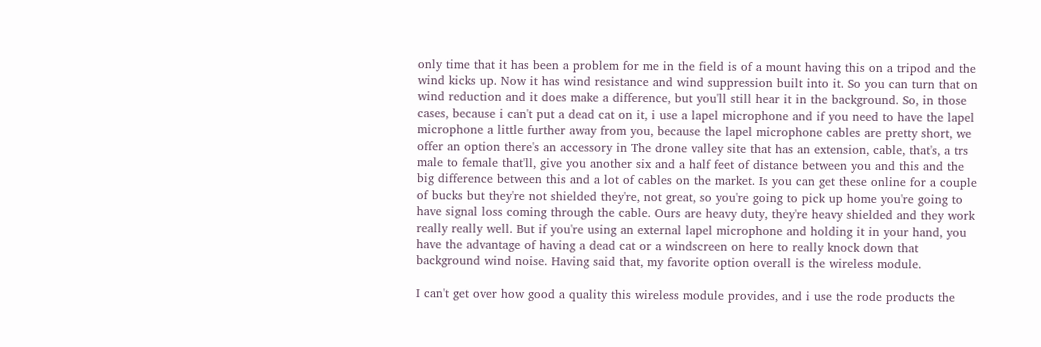only time that it has been a problem for me in the field is of a mount having this on a tripod and the wind kicks up. Now it has wind resistance and wind suppression built into it. So you can turn that on wind reduction and it does make a difference, but you'll still hear it in the background. So, in those cases, because i can't put a dead cat on it, i use a lapel microphone and if you need to have the lapel microphone a little further away from you, because the lapel microphone cables are pretty short, we offer an option there's an accessory in The drone valley site that has an extension, cable, that's, a trs male to female that'll, give you another six and a half feet of distance between you and this and the big difference between this and a lot of cables on the market. Is you can get these online for a couple of bucks but they're not shielded they're, not great, so you're going to pick up home you're going to have signal loss coming through the cable. Ours are heavy duty, they're heavy shielded and they work really really well. But if you're using an external lapel microphone and holding it in your hand, you have the advantage of having a dead cat or a windscreen on here to really knock down that background wind noise. Having said that, my favorite option overall is the wireless module.

I can't get over how good a quality this wireless module provides, and i use the rode products the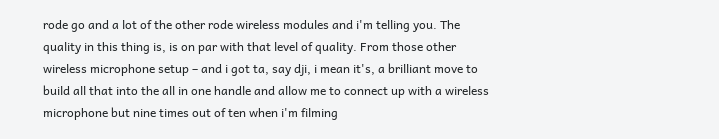rode go and a lot of the other rode wireless modules and i'm telling you. The quality in this thing is, is on par with that level of quality. From those other wireless microphone setup – and i got ta, say dji, i mean it's, a brilliant move to build all that into the all in one handle and allow me to connect up with a wireless microphone but nine times out of ten when i'm filming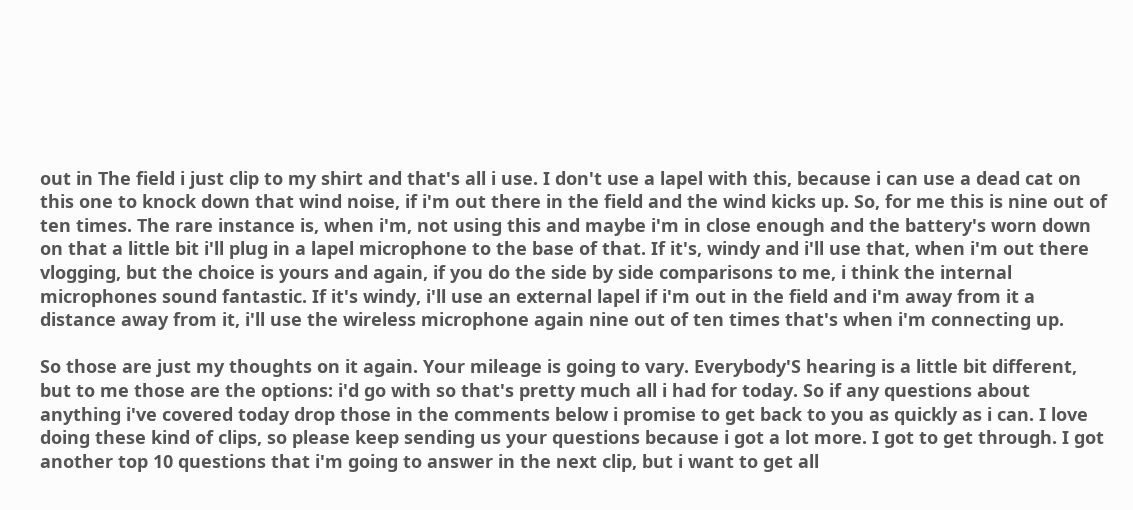out in The field i just clip to my shirt and that's all i use. I don't use a lapel with this, because i can use a dead cat on this one to knock down that wind noise, if i'm out there in the field and the wind kicks up. So, for me this is nine out of ten times. The rare instance is, when i'm, not using this and maybe i'm in close enough and the battery's worn down on that a little bit i'll plug in a lapel microphone to the base of that. If it's, windy and i'll use that, when i'm out there vlogging, but the choice is yours and again, if you do the side by side comparisons to me, i think the internal microphones sound fantastic. If it's windy, i'll use an external lapel if i'm out in the field and i'm away from it a distance away from it, i'll use the wireless microphone again nine out of ten times that's when i'm connecting up.

So those are just my thoughts on it again. Your mileage is going to vary. Everybody'S hearing is a little bit different, but to me those are the options: i'd go with so that's pretty much all i had for today. So if any questions about anything i've covered today drop those in the comments below i promise to get back to you as quickly as i can. I love doing these kind of clips, so please keep sending us your questions because i got a lot more. I got to get through. I got another top 10 questions that i'm going to answer in the next clip, but i want to get all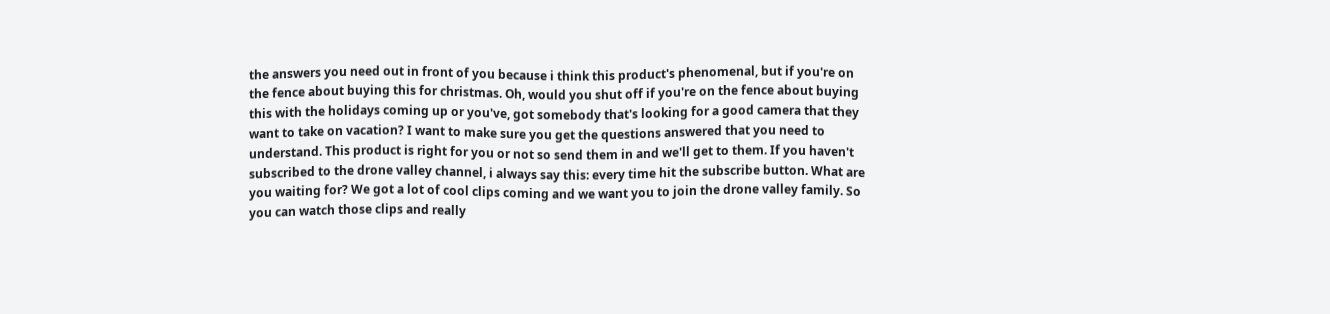the answers you need out in front of you because i think this product's phenomenal, but if you're on the fence about buying this for christmas. Oh, would you shut off if you're on the fence about buying this with the holidays coming up or you've, got somebody that's looking for a good camera that they want to take on vacation? I want to make sure you get the questions answered that you need to understand. This product is right for you or not so send them in and we'll get to them. If you haven't subscribed to the drone valley channel, i always say this: every time hit the subscribe button. What are you waiting for? We got a lot of cool clips coming and we want you to join the drone valley family. So you can watch those clips and really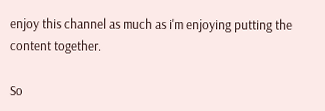enjoy this channel as much as i'm enjoying putting the content together.

So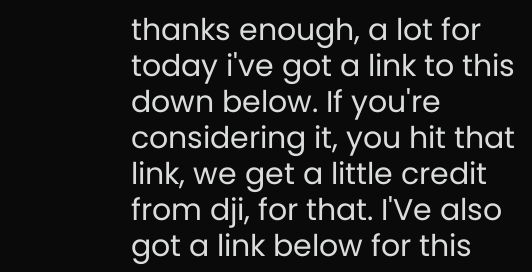thanks enough, a lot for today i've got a link to this down below. If you're considering it, you hit that link, we get a little credit from dji, for that. I'Ve also got a link below for this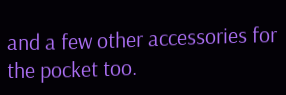and a few other accessories for the pocket too.